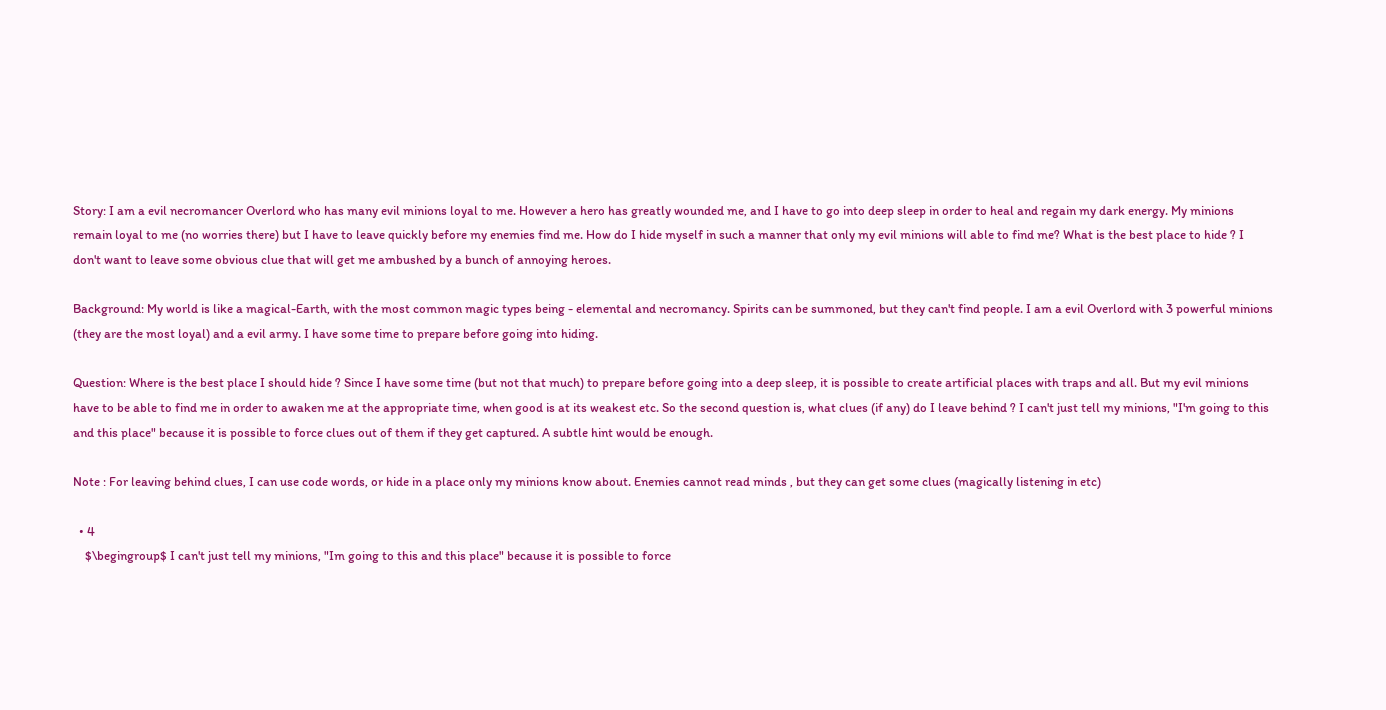Story: I am a evil necromancer Overlord who has many evil minions loyal to me. However a hero has greatly wounded me, and I have to go into deep sleep in order to heal and regain my dark energy. My minions remain loyal to me (no worries there) but I have to leave quickly before my enemies find me. How do I hide myself in such a manner that only my evil minions will able to find me? What is the best place to hide ? I don't want to leave some obvious clue that will get me ambushed by a bunch of annoying heroes.

Background: My world is like a magical-Earth, with the most common magic types being - elemental and necromancy. Spirits can be summoned, but they can't find people. I am a evil Overlord with 3 powerful minions (they are the most loyal) and a evil army. I have some time to prepare before going into hiding.

Question: Where is the best place I should hide ? Since I have some time (but not that much) to prepare before going into a deep sleep, it is possible to create artificial places with traps and all. But my evil minions have to be able to find me in order to awaken me at the appropriate time, when good is at its weakest etc. So the second question is, what clues (if any) do I leave behind ? I can't just tell my minions, "I'm going to this and this place" because it is possible to force clues out of them if they get captured. A subtle hint would be enough.

Note : For leaving behind clues, I can use code words, or hide in a place only my minions know about. Enemies cannot read minds , but they can get some clues (magically listening in etc)

  • 4
    $\begingroup$ I can't just tell my minions, "Im going to this and this place" because it is possible to force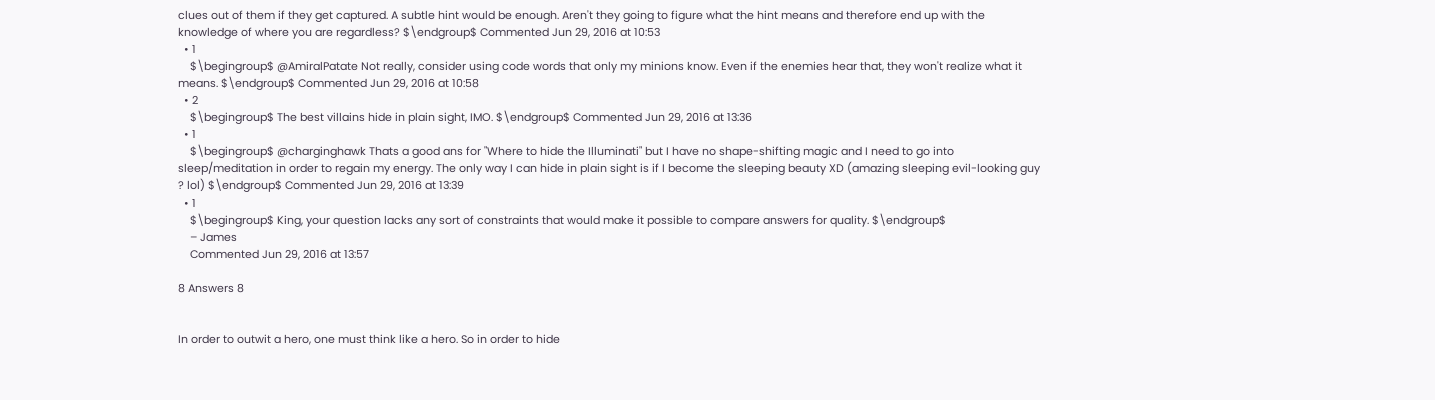clues out of them if they get captured. A subtle hint would be enough. Aren't they going to figure what the hint means and therefore end up with the knowledge of where you are regardless? $\endgroup$ Commented Jun 29, 2016 at 10:53
  • 1
    $\begingroup$ @AmiralPatate Not really, consider using code words that only my minions know. Even if the enemies hear that, they won't realize what it means. $\endgroup$ Commented Jun 29, 2016 at 10:58
  • 2
    $\begingroup$ The best villains hide in plain sight, IMO. $\endgroup$ Commented Jun 29, 2016 at 13:36
  • 1
    $\begingroup$ @charginghawk Thats a good ans for "Where to hide the Illuminati" but I have no shape-shifting magic and I need to go into sleep/meditation in order to regain my energy. The only way I can hide in plain sight is if I become the sleeping beauty XD (amazing sleeping evil-looking guy ? lol) $\endgroup$ Commented Jun 29, 2016 at 13:39
  • 1
    $\begingroup$ King, your question lacks any sort of constraints that would make it possible to compare answers for quality. $\endgroup$
    – James
    Commented Jun 29, 2016 at 13:57

8 Answers 8


In order to outwit a hero, one must think like a hero. So in order to hide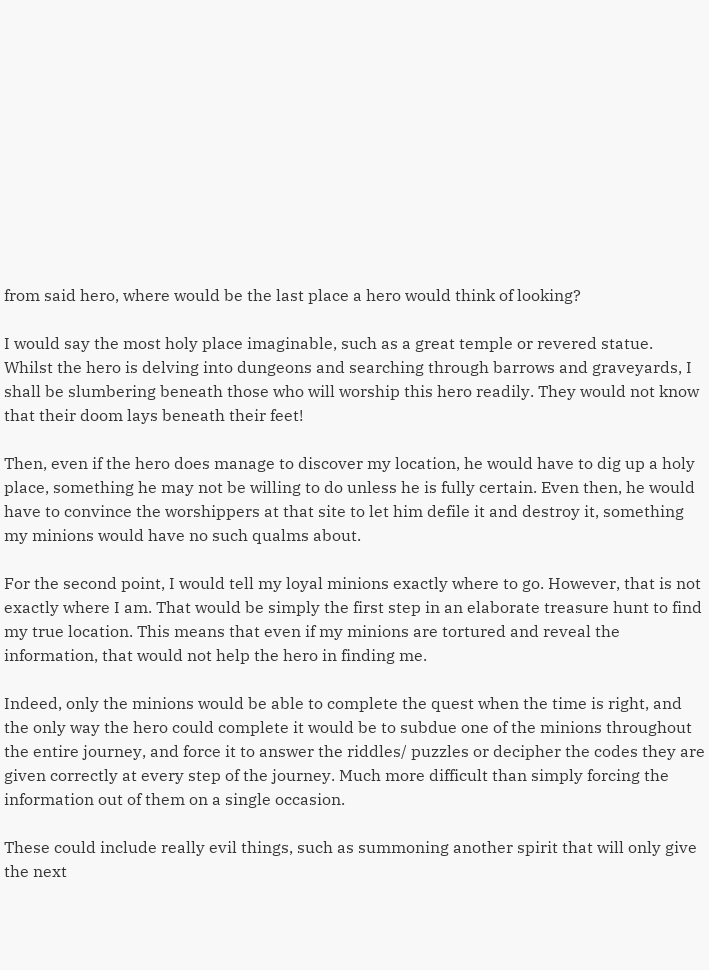from said hero, where would be the last place a hero would think of looking?

I would say the most holy place imaginable, such as a great temple or revered statue. Whilst the hero is delving into dungeons and searching through barrows and graveyards, I shall be slumbering beneath those who will worship this hero readily. They would not know that their doom lays beneath their feet!

Then, even if the hero does manage to discover my location, he would have to dig up a holy place, something he may not be willing to do unless he is fully certain. Even then, he would have to convince the worshippers at that site to let him defile it and destroy it, something my minions would have no such qualms about.

For the second point, I would tell my loyal minions exactly where to go. However, that is not exactly where I am. That would be simply the first step in an elaborate treasure hunt to find my true location. This means that even if my minions are tortured and reveal the information, that would not help the hero in finding me.

Indeed, only the minions would be able to complete the quest when the time is right, and the only way the hero could complete it would be to subdue one of the minions throughout the entire journey, and force it to answer the riddles/ puzzles or decipher the codes they are given correctly at every step of the journey. Much more difficult than simply forcing the information out of them on a single occasion.

These could include really evil things, such as summoning another spirit that will only give the next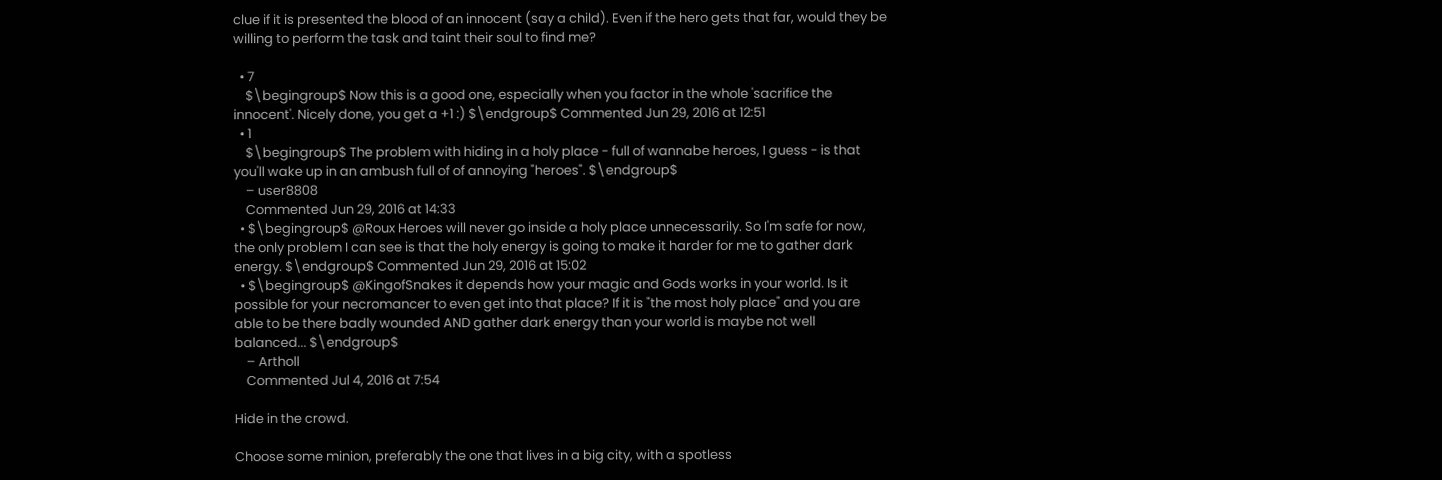clue if it is presented the blood of an innocent (say a child). Even if the hero gets that far, would they be willing to perform the task and taint their soul to find me?

  • 7
    $\begingroup$ Now this is a good one, especially when you factor in the whole 'sacrifice the innocent'. Nicely done, you get a +1 :) $\endgroup$ Commented Jun 29, 2016 at 12:51
  • 1
    $\begingroup$ The problem with hiding in a holy place - full of wannabe heroes, I guess - is that you'll wake up in an ambush full of of annoying "heroes". $\endgroup$
    – user8808
    Commented Jun 29, 2016 at 14:33
  • $\begingroup$ @Roux Heroes will never go inside a holy place unnecessarily. So I'm safe for now, the only problem I can see is that the holy energy is going to make it harder for me to gather dark energy. $\endgroup$ Commented Jun 29, 2016 at 15:02
  • $\begingroup$ @KingofSnakes it depends how your magic and Gods works in your world. Is it possible for your necromancer to even get into that place? If it is "the most holy place" and you are able to be there badly wounded AND gather dark energy than your world is maybe not well balanced... $\endgroup$
    – Artholl
    Commented Jul 4, 2016 at 7:54

Hide in the crowd.

Choose some minion, preferably the one that lives in a big city, with a spotless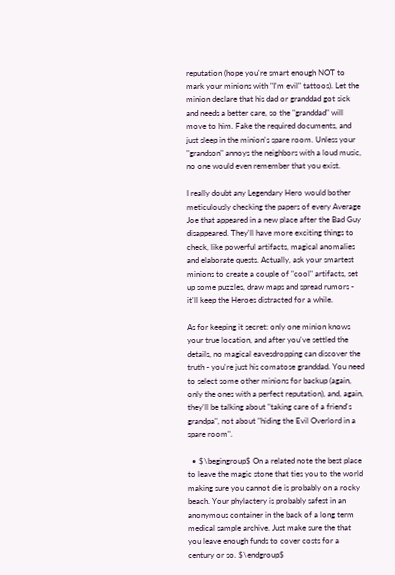reputation (hope you're smart enough NOT to mark your minions with "I'm evil" tattoos). Let the minion declare that his dad or granddad got sick and needs a better care, so the "granddad" will move to him. Fake the required documents, and just sleep in the minion's spare room. Unless your "grandson" annoys the neighbors with a loud music, no one would even remember that you exist.

I really doubt any Legendary Hero would bother meticulously checking the papers of every Average Joe that appeared in a new place after the Bad Guy disappeared. They'll have more exciting things to check, like powerful artifacts, magical anomalies and elaborate quests. Actually, ask your smartest minions to create a couple of "cool" artifacts, set up some puzzles, draw maps and spread rumors - it'll keep the Heroes distracted for a while.

As for keeping it secret: only one minion knows your true location, and after you've settled the details, no magical eavesdropping can discover the truth - you're just his comatose granddad. You need to select some other minions for backup (again, only the ones with a perfect reputation), and, again, they'll be talking about "taking care of a friend's grandpa", not about "hiding the Evil Overlord in a spare room".

  • $\begingroup$ On a related note the best place to leave the magic stone that ties you to the world making sure you cannot die is probably on a rocky beach. Your phylactery is probably safest in an anonymous container in the back of a long term medical sample archive. Just make sure the that you leave enough funds to cover costs for a century or so. $\endgroup$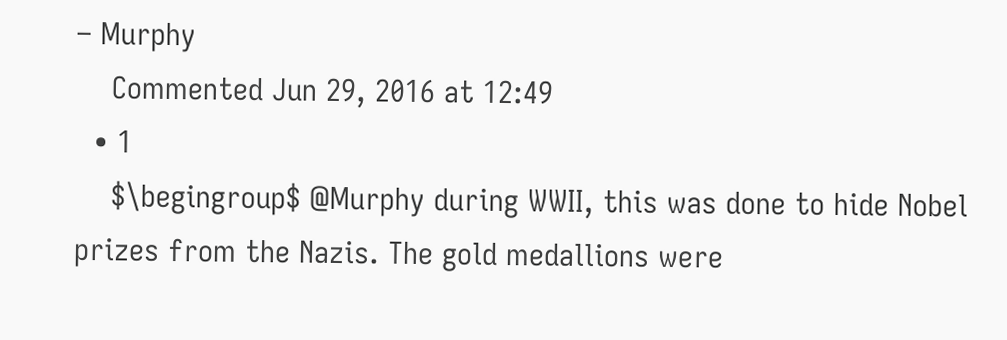– Murphy
    Commented Jun 29, 2016 at 12:49
  • 1
    $\begingroup$ @Murphy during WWII, this was done to hide Nobel prizes from the Nazis. The gold medallions were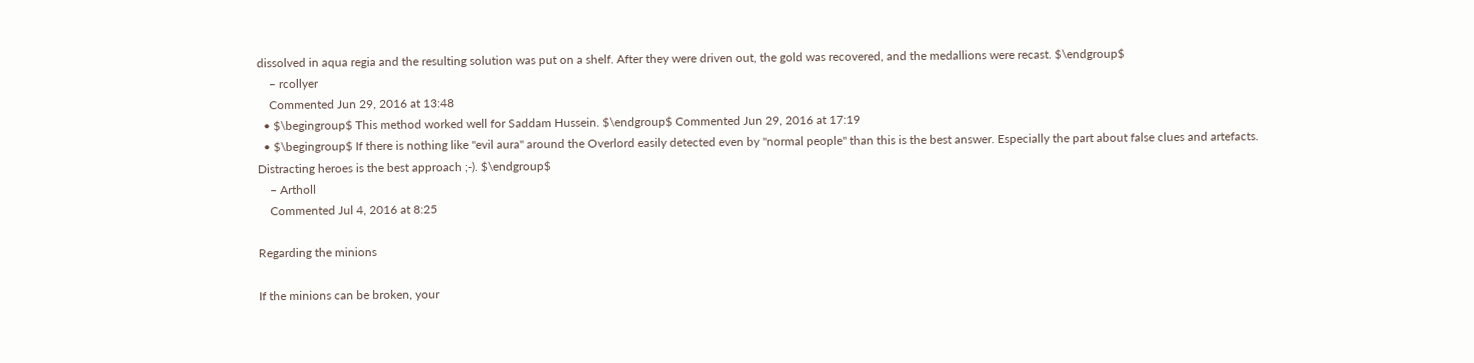dissolved in aqua regia and the resulting solution was put on a shelf. After they were driven out, the gold was recovered, and the medallions were recast. $\endgroup$
    – rcollyer
    Commented Jun 29, 2016 at 13:48
  • $\begingroup$ This method worked well for Saddam Hussein. $\endgroup$ Commented Jun 29, 2016 at 17:19
  • $\begingroup$ If there is nothing like "evil aura" around the Overlord easily detected even by "normal people" than this is the best answer. Especially the part about false clues and artefacts. Distracting heroes is the best approach ;-). $\endgroup$
    – Artholl
    Commented Jul 4, 2016 at 8:25

Regarding the minions

If the minions can be broken, your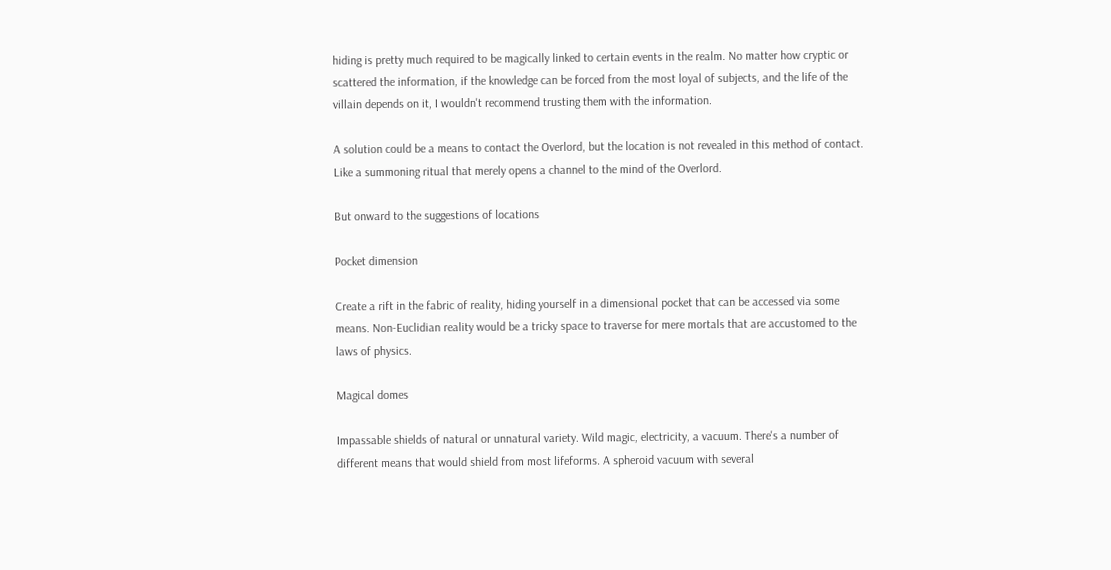hiding is pretty much required to be magically linked to certain events in the realm. No matter how cryptic or scattered the information, if the knowledge can be forced from the most loyal of subjects, and the life of the villain depends on it, I wouldn't recommend trusting them with the information.

A solution could be a means to contact the Overlord, but the location is not revealed in this method of contact. Like a summoning ritual that merely opens a channel to the mind of the Overlord.

But onward to the suggestions of locations

Pocket dimension

Create a rift in the fabric of reality, hiding yourself in a dimensional pocket that can be accessed via some means. Non-Euclidian reality would be a tricky space to traverse for mere mortals that are accustomed to the laws of physics.

Magical domes

Impassable shields of natural or unnatural variety. Wild magic, electricity, a vacuum. There's a number of different means that would shield from most lifeforms. A spheroid vacuum with several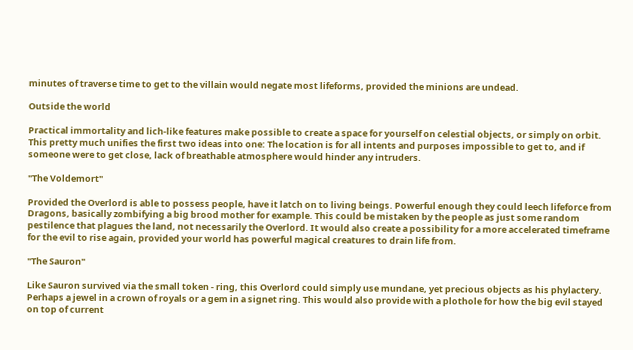minutes of traverse time to get to the villain would negate most lifeforms, provided the minions are undead.

Outside the world

Practical immortality and lich-like features make possible to create a space for yourself on celestial objects, or simply on orbit. This pretty much unifies the first two ideas into one: The location is for all intents and purposes impossible to get to, and if someone were to get close, lack of breathable atmosphere would hinder any intruders.

"The Voldemort"

Provided the Overlord is able to possess people, have it latch on to living beings. Powerful enough they could leech lifeforce from Dragons, basically zombifying a big brood mother for example. This could be mistaken by the people as just some random pestilence that plagues the land, not necessarily the Overlord. It would also create a possibility for a more accelerated timeframe for the evil to rise again, provided your world has powerful magical creatures to drain life from.

"The Sauron"

Like Sauron survived via the small token - ring, this Overlord could simply use mundane, yet precious objects as his phylactery. Perhaps a jewel in a crown of royals or a gem in a signet ring. This would also provide with a plothole for how the big evil stayed on top of current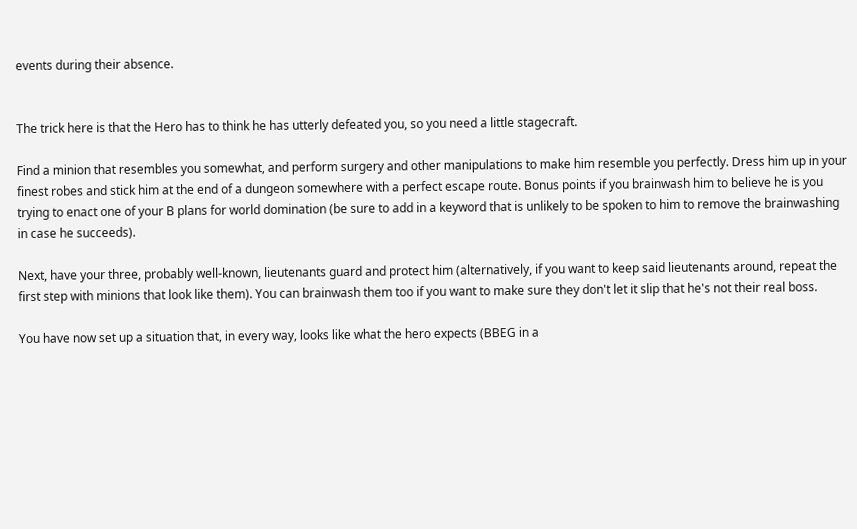events during their absence.


The trick here is that the Hero has to think he has utterly defeated you, so you need a little stagecraft.

Find a minion that resembles you somewhat, and perform surgery and other manipulations to make him resemble you perfectly. Dress him up in your finest robes and stick him at the end of a dungeon somewhere with a perfect escape route. Bonus points if you brainwash him to believe he is you trying to enact one of your B plans for world domination (be sure to add in a keyword that is unlikely to be spoken to him to remove the brainwashing in case he succeeds).

Next, have your three, probably well-known, lieutenants guard and protect him (alternatively, if you want to keep said lieutenants around, repeat the first step with minions that look like them). You can brainwash them too if you want to make sure they don't let it slip that he's not their real boss.

You have now set up a situation that, in every way, looks like what the hero expects (BBEG in a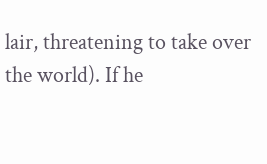lair, threatening to take over the world). If he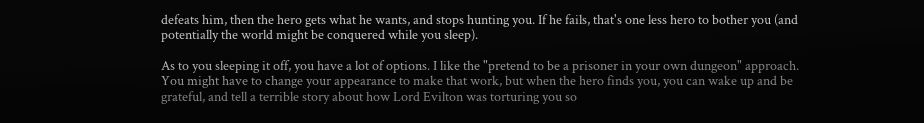defeats him, then the hero gets what he wants, and stops hunting you. If he fails, that's one less hero to bother you (and potentially the world might be conquered while you sleep).

As to you sleeping it off, you have a lot of options. I like the "pretend to be a prisoner in your own dungeon" approach. You might have to change your appearance to make that work, but when the hero finds you, you can wake up and be grateful, and tell a terrible story about how Lord Evilton was torturing you so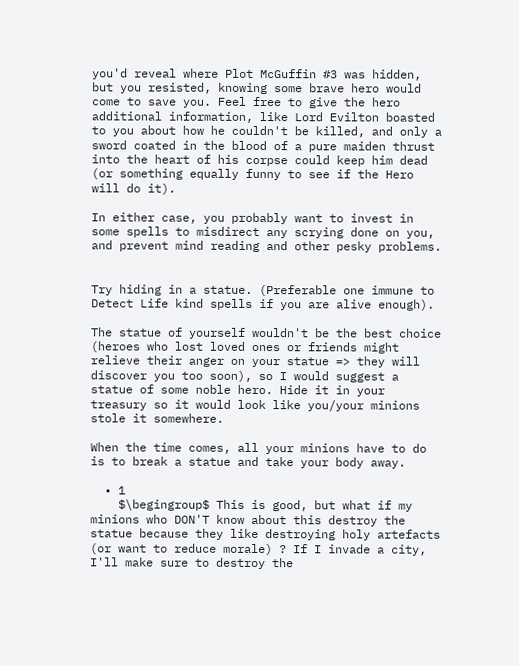you'd reveal where Plot McGuffin #3 was hidden, but you resisted, knowing some brave hero would come to save you. Feel free to give the hero additional information, like Lord Evilton boasted to you about how he couldn't be killed, and only a sword coated in the blood of a pure maiden thrust into the heart of his corpse could keep him dead (or something equally funny to see if the Hero will do it).

In either case, you probably want to invest in some spells to misdirect any scrying done on you, and prevent mind reading and other pesky problems.


Try hiding in a statue. (Preferable one immune to Detect Life kind spells if you are alive enough).

The statue of yourself wouldn't be the best choice (heroes who lost loved ones or friends might relieve their anger on your statue => they will discover you too soon), so I would suggest a statue of some noble hero. Hide it in your treasury so it would look like you/your minions stole it somewhere.

When the time comes, all your minions have to do is to break a statue and take your body away.

  • 1
    $\begingroup$ This is good, but what if my minions who DON'T know about this destroy the statue because they like destroying holy artefacts (or want to reduce morale) ? If I invade a city, I'll make sure to destroy the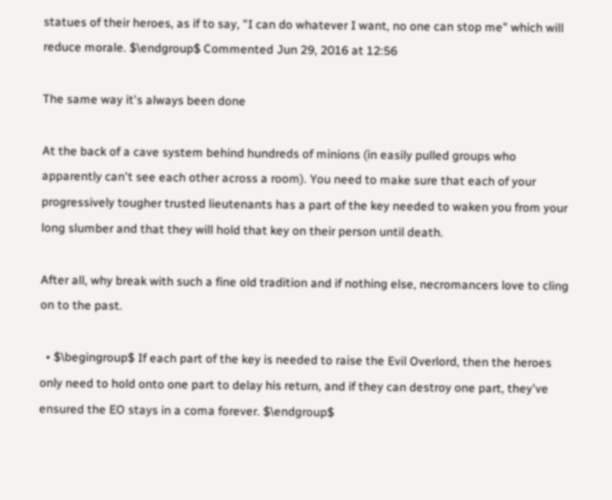statues of their heroes, as if to say, "I can do whatever I want, no one can stop me" which will reduce morale. $\endgroup$ Commented Jun 29, 2016 at 12:56

The same way it's always been done

At the back of a cave system behind hundreds of minions (in easily pulled groups who apparently can't see each other across a room). You need to make sure that each of your progressively tougher trusted lieutenants has a part of the key needed to waken you from your long slumber and that they will hold that key on their person until death.

After all, why break with such a fine old tradition and if nothing else, necromancers love to cling on to the past.

  • $\begingroup$ If each part of the key is needed to raise the Evil Overlord, then the heroes only need to hold onto one part to delay his return, and if they can destroy one part, they've ensured the EO stays in a coma forever. $\endgroup$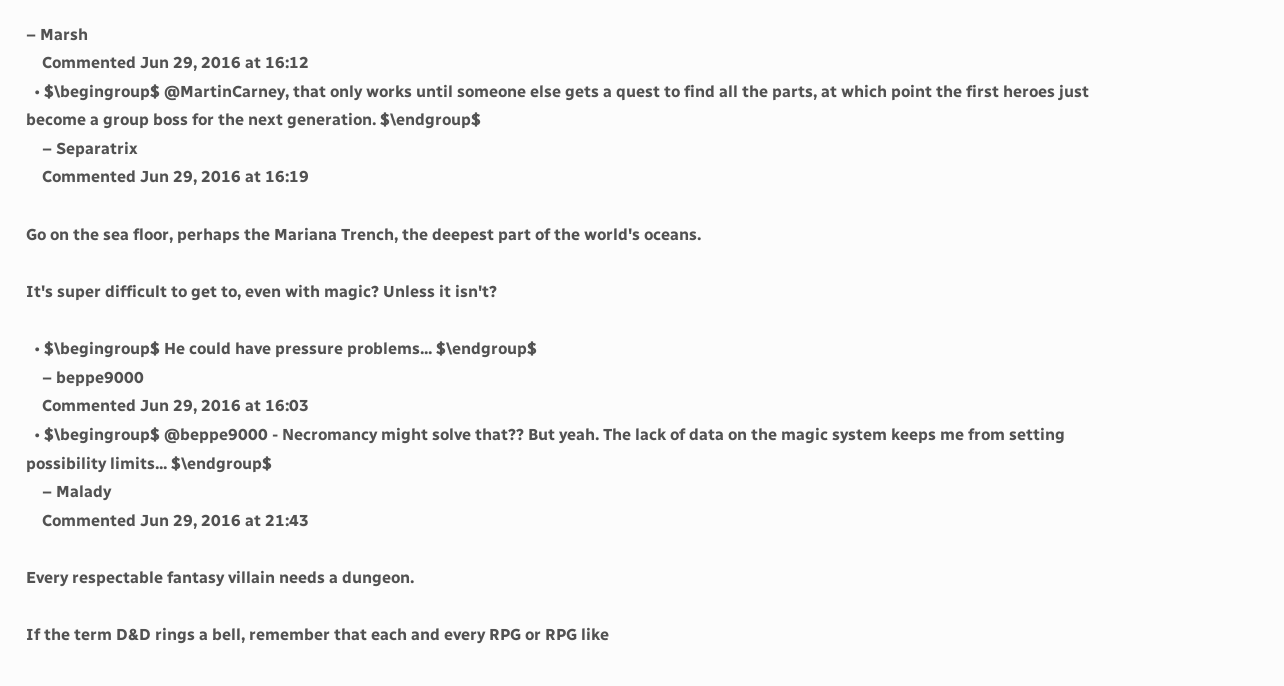– Marsh
    Commented Jun 29, 2016 at 16:12
  • $\begingroup$ @MartinCarney, that only works until someone else gets a quest to find all the parts, at which point the first heroes just become a group boss for the next generation. $\endgroup$
    – Separatrix
    Commented Jun 29, 2016 at 16:19

Go on the sea floor, perhaps the Mariana Trench, the deepest part of the world's oceans.

It's super difficult to get to, even with magic? Unless it isn't?

  • $\begingroup$ He could have pressure problems... $\endgroup$
    – beppe9000
    Commented Jun 29, 2016 at 16:03
  • $\begingroup$ @beppe9000 - Necromancy might solve that?? But yeah. The lack of data on the magic system keeps me from setting possibility limits... $\endgroup$
    – Malady
    Commented Jun 29, 2016 at 21:43

Every respectable fantasy villain needs a dungeon.

If the term D&D rings a bell, remember that each and every RPG or RPG like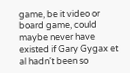game, be it video or board game, could maybe never have existed if Gary Gygax et al hadn't been so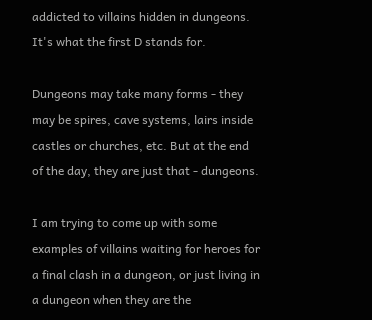addicted to villains hidden in dungeons. It's what the first D stands for.

Dungeons may take many forms - they may be spires, cave systems, lairs inside castles or churches, etc. But at the end of the day, they are just that - dungeons.

I am trying to come up with some examples of villains waiting for heroes for a final clash in a dungeon, or just living in a dungeon when they are the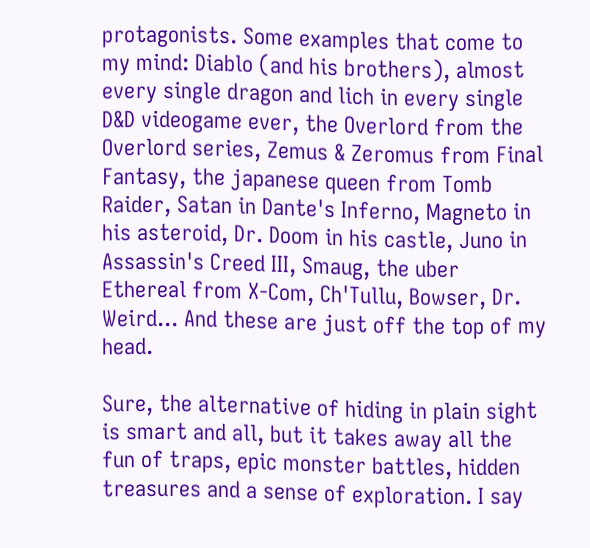protagonists. Some examples that come to my mind: Diablo (and his brothers), almost every single dragon and lich in every single D&D videogame ever, the Overlord from the Overlord series, Zemus & Zeromus from Final Fantasy, the japanese queen from Tomb Raider, Satan in Dante's Inferno, Magneto in his asteroid, Dr. Doom in his castle, Juno in Assassin's Creed III, Smaug, the uber Ethereal from X-Com, Ch'Tullu, Bowser, Dr. Weird... And these are just off the top of my head.

Sure, the alternative of hiding in plain sight is smart and all, but it takes away all the fun of traps, epic monster battles, hidden treasures and a sense of exploration. I say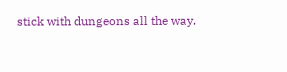stick with dungeons all the way.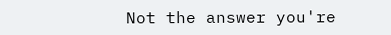Not the answer you're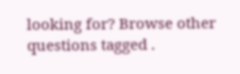looking for? Browse other questions tagged .